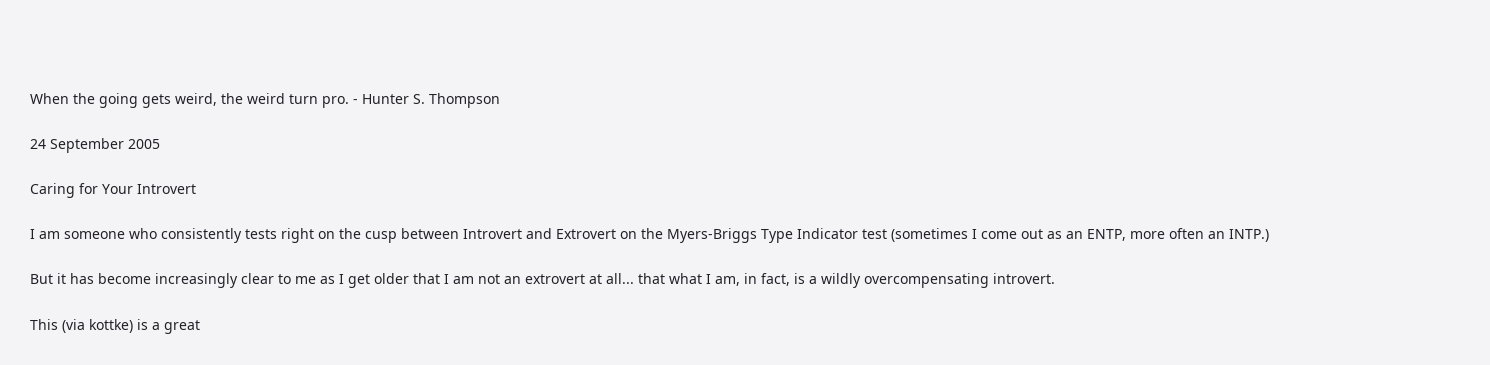When the going gets weird, the weird turn pro. - Hunter S. Thompson

24 September 2005

Caring for Your Introvert

I am someone who consistently tests right on the cusp between Introvert and Extrovert on the Myers-Briggs Type Indicator test (sometimes I come out as an ENTP, more often an INTP.)

But it has become increasingly clear to me as I get older that I am not an extrovert at all... that what I am, in fact, is a wildly overcompensating introvert.

This (via kottke) is a great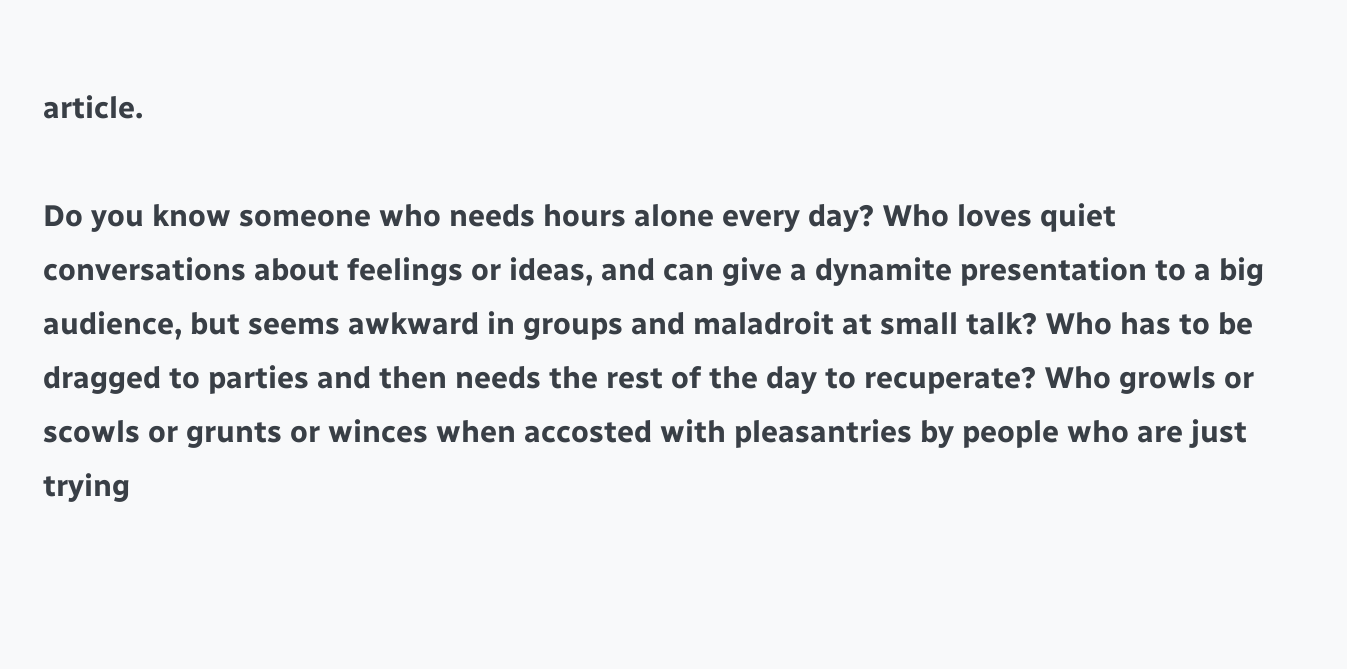article.

Do you know someone who needs hours alone every day? Who loves quiet conversations about feelings or ideas, and can give a dynamite presentation to a big audience, but seems awkward in groups and maladroit at small talk? Who has to be dragged to parties and then needs the rest of the day to recuperate? Who growls or scowls or grunts or winces when accosted with pleasantries by people who are just trying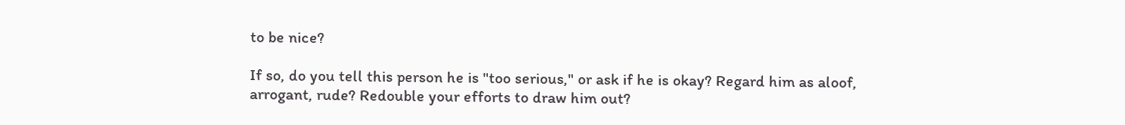to be nice?

If so, do you tell this person he is "too serious," or ask if he is okay? Regard him as aloof, arrogant, rude? Redouble your efforts to draw him out?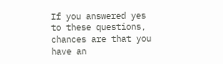If you answered yes to these questions, chances are that you have an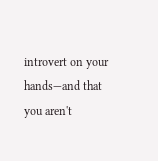introvert on your hands—and that you aren't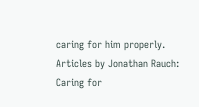caring for him properly.
Articles by Jonathan Rauch: Caring for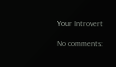Your Introvert

No comments: